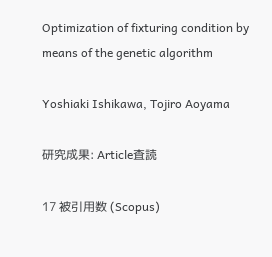Optimization of fixturing condition by means of the genetic algorithm

Yoshiaki Ishikawa, Tojiro Aoyama

研究成果: Article査読

17 被引用数 (Scopus)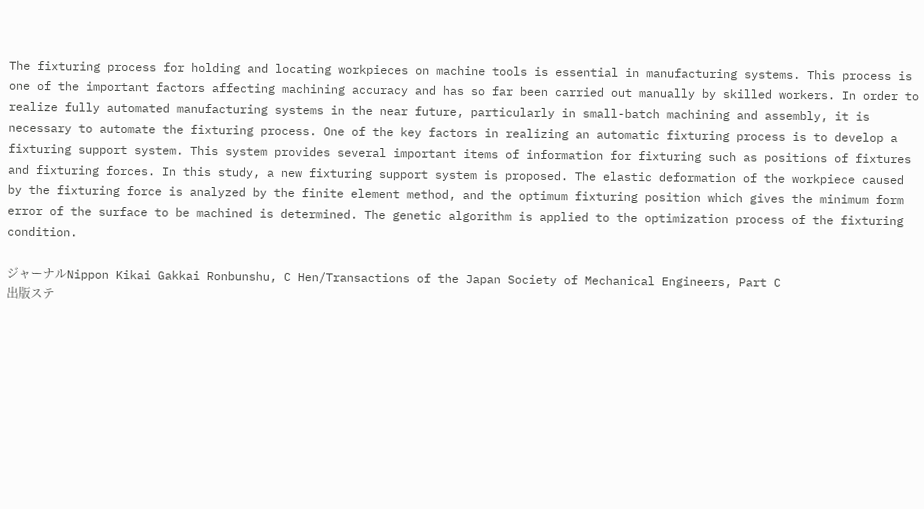The fixturing process for holding and locating workpieces on machine tools is essential in manufacturing systems. This process is one of the important factors affecting machining accuracy and has so far been carried out manually by skilled workers. In order to realize fully automated manufacturing systems in the near future, particularly in small-batch machining and assembly, it is necessary to automate the fixturing process. One of the key factors in realizing an automatic fixturing process is to develop a fixturing support system. This system provides several important items of information for fixturing such as positions of fixtures and fixturing forces. In this study, a new fixturing support system is proposed. The elastic deformation of the workpiece caused by the fixturing force is analyzed by the finite element method, and the optimum fixturing position which gives the minimum form error of the surface to be machined is determined. The genetic algorithm is applied to the optimization process of the fixturing condition.

ジャーナルNippon Kikai Gakkai Ronbunshu, C Hen/Transactions of the Japan Society of Mechanical Engineers, Part C
出版ステ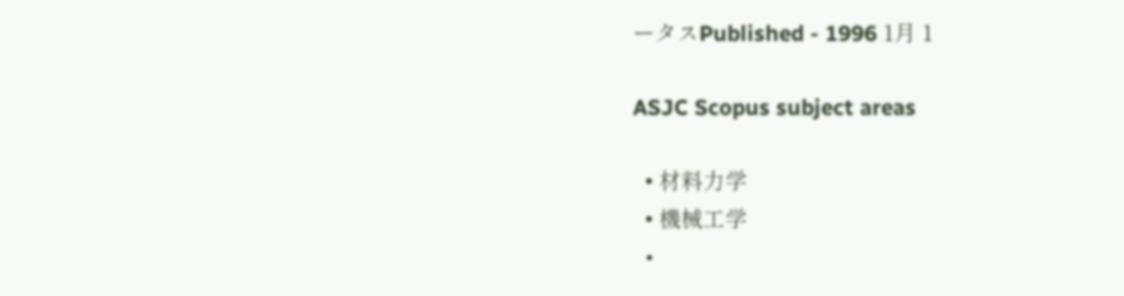ータスPublished - 1996 1月 1

ASJC Scopus subject areas

  • 材料力学
  • 機械工学
  •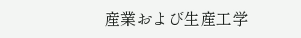産業および生産工学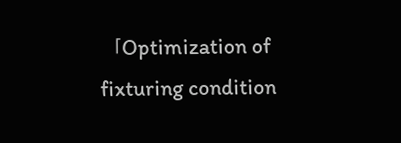「Optimization of fixturing condition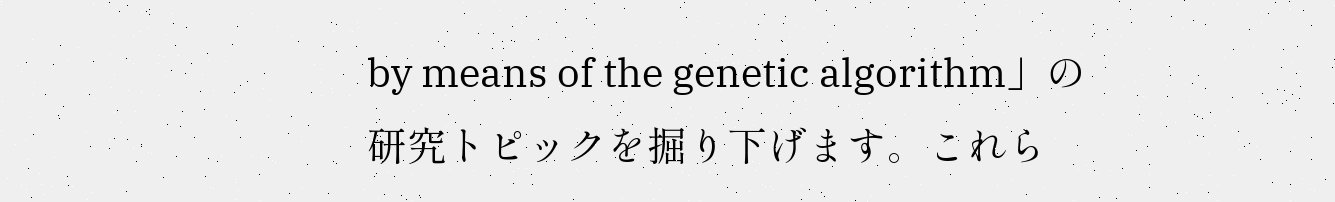by means of the genetic algorithm」の研究トピックを掘り下げます。これら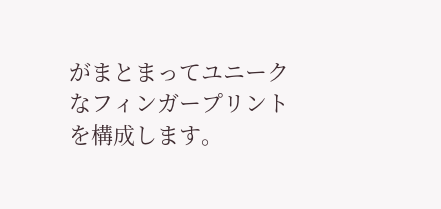がまとまってユニークなフィンガープリントを構成します。